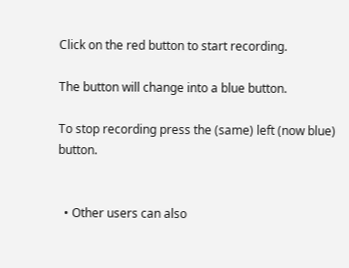Click on the red button to start recording.

The button will change into a blue button.

To stop recording press the (same) left (now blue) button.


  • Other users can also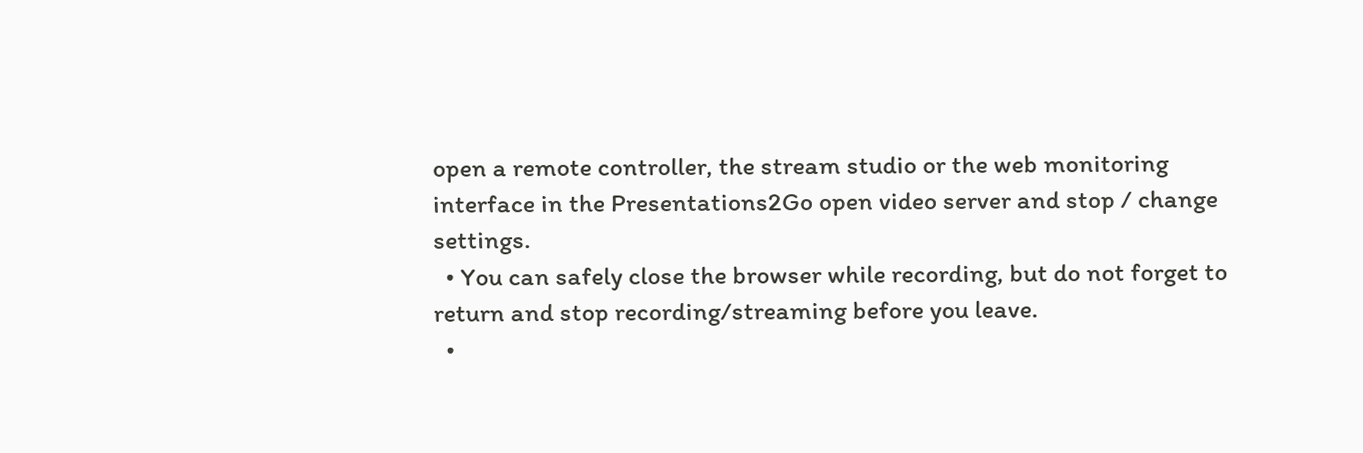open a remote controller, the stream studio or the web monitoring interface in the Presentations2Go open video server and stop / change settings.
  • You can safely close the browser while recording, but do not forget to return and stop recording/streaming before you leave.
  •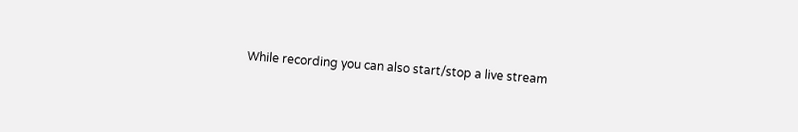While recording you can also start/stop a live stream